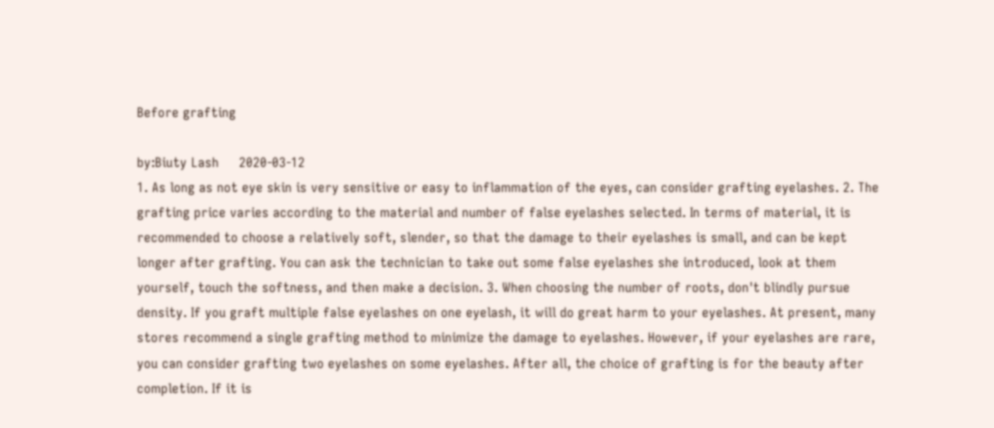Before grafting

by:Biuty Lash     2020-03-12
1. As long as not eye skin is very sensitive or easy to inflammation of the eyes, can consider grafting eyelashes. 2. The grafting price varies according to the material and number of false eyelashes selected. In terms of material, it is recommended to choose a relatively soft, slender, so that the damage to their eyelashes is small, and can be kept longer after grafting. You can ask the technician to take out some false eyelashes she introduced, look at them yourself, touch the softness, and then make a decision. 3. When choosing the number of roots, don't blindly pursue density. If you graft multiple false eyelashes on one eyelash, it will do great harm to your eyelashes. At present, many stores recommend a single grafting method to minimize the damage to eyelashes. However, if your eyelashes are rare, you can consider grafting two eyelashes on some eyelashes. After all, the choice of grafting is for the beauty after completion. If it is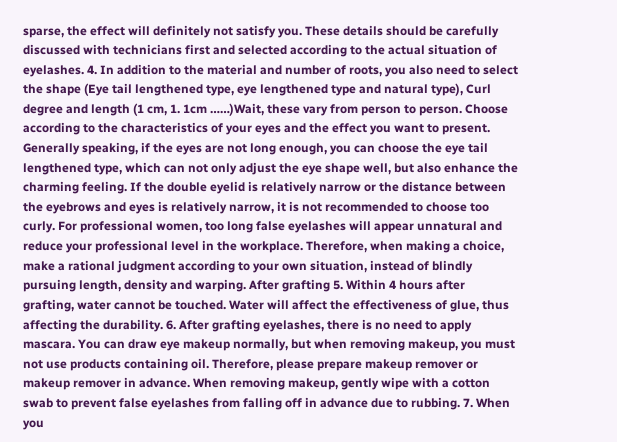sparse, the effect will definitely not satisfy you. These details should be carefully discussed with technicians first and selected according to the actual situation of eyelashes. 4. In addition to the material and number of roots, you also need to select the shape (Eye tail lengthened type, eye lengthened type and natural type), Curl degree and length (1 cm, 1. 1cm ……)Wait, these vary from person to person. Choose according to the characteristics of your eyes and the effect you want to present. Generally speaking, if the eyes are not long enough, you can choose the eye tail lengthened type, which can not only adjust the eye shape well, but also enhance the charming feeling. If the double eyelid is relatively narrow or the distance between the eyebrows and eyes is relatively narrow, it is not recommended to choose too curly. For professional women, too long false eyelashes will appear unnatural and reduce your professional level in the workplace. Therefore, when making a choice, make a rational judgment according to your own situation, instead of blindly pursuing length, density and warping. After grafting 5. Within 4 hours after grafting, water cannot be touched. Water will affect the effectiveness of glue, thus affecting the durability. 6. After grafting eyelashes, there is no need to apply mascara. You can draw eye makeup normally, but when removing makeup, you must not use products containing oil. Therefore, please prepare makeup remover or makeup remover in advance. When removing makeup, gently wipe with a cotton swab to prevent false eyelashes from falling off in advance due to rubbing. 7. When you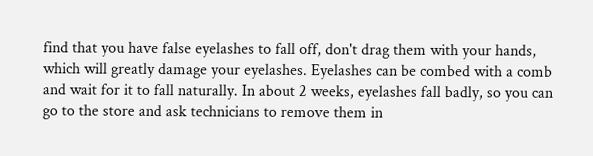find that you have false eyelashes to fall off, don't drag them with your hands, which will greatly damage your eyelashes. Eyelashes can be combed with a comb and wait for it to fall naturally. In about 2 weeks, eyelashes fall badly, so you can go to the store and ask technicians to remove them in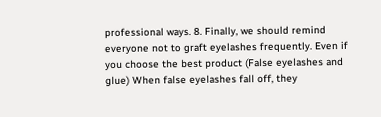professional ways. 8. Finally, we should remind everyone not to graft eyelashes frequently. Even if you choose the best product (False eyelashes and glue) When false eyelashes fall off, they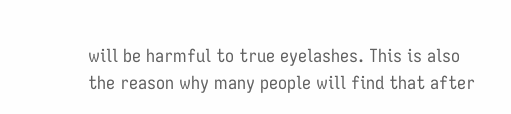will be harmful to true eyelashes. This is also the reason why many people will find that after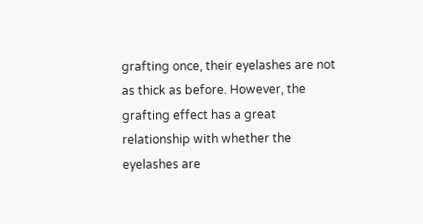grafting once, their eyelashes are not as thick as before. However, the grafting effect has a great relationship with whether the eyelashes are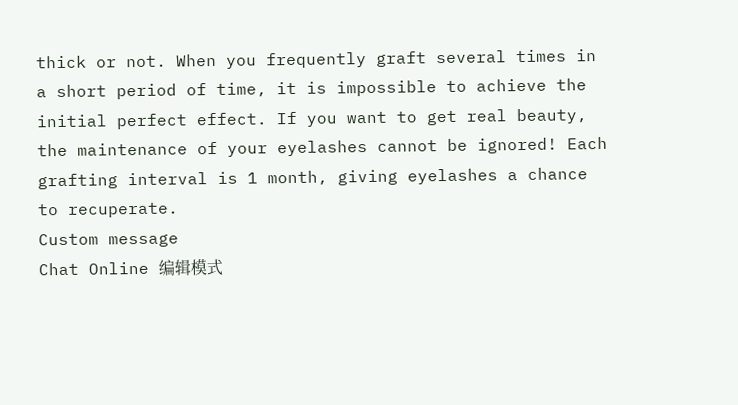thick or not. When you frequently graft several times in a short period of time, it is impossible to achieve the initial perfect effect. If you want to get real beauty, the maintenance of your eyelashes cannot be ignored! Each grafting interval is 1 month, giving eyelashes a chance to recuperate.
Custom message
Chat Online 编辑模式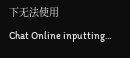下无法使用
Chat Online inputting...